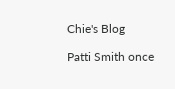Chie's Blog

Patti Smith once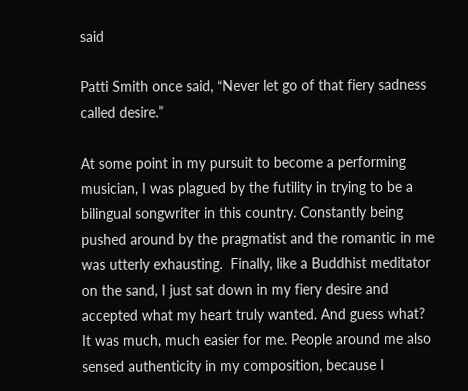said

Patti Smith once said, “Never let go of that fiery sadness called desire.”

At some point in my pursuit to become a performing musician, I was plagued by the futility in trying to be a bilingual songwriter in this country. Constantly being pushed around by the pragmatist and the romantic in me was utterly exhausting.  Finally, like a Buddhist meditator on the sand, I just sat down in my fiery desire and accepted what my heart truly wanted. And guess what? It was much, much easier for me. People around me also sensed authenticity in my composition, because I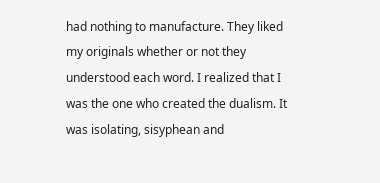had nothing to manufacture. They liked my originals whether or not they understood each word. I realized that I was the one who created the dualism. It was isolating, sisyphean and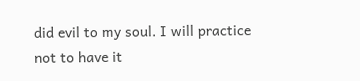did evil to my soul. I will practice not to have it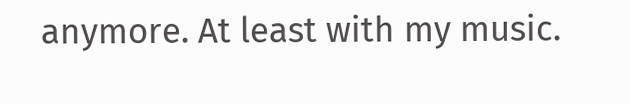anymore. At least with my music.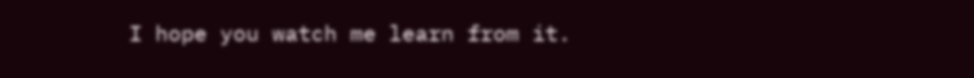I hope you watch me learn from it.